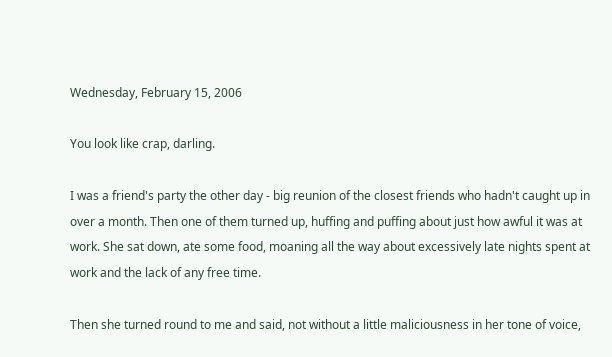Wednesday, February 15, 2006

You look like crap, darling.

I was a friend's party the other day - big reunion of the closest friends who hadn't caught up in over a month. Then one of them turned up, huffing and puffing about just how awful it was at work. She sat down, ate some food, moaning all the way about excessively late nights spent at work and the lack of any free time.

Then she turned round to me and said, not without a little maliciousness in her tone of voice,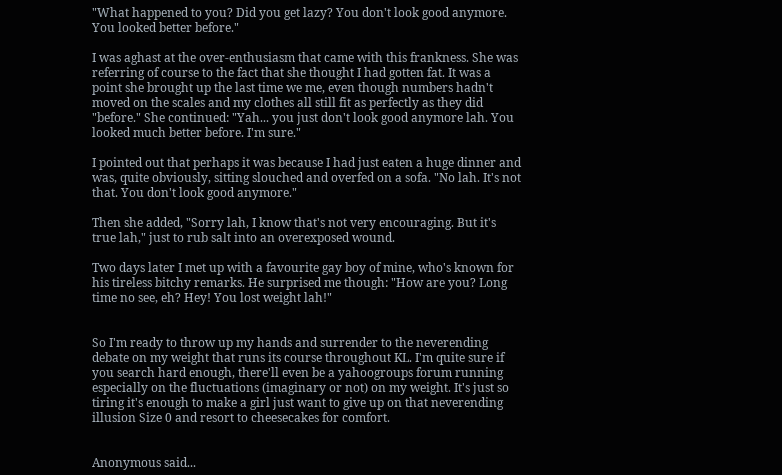"What happened to you? Did you get lazy? You don't look good anymore. You looked better before."

I was aghast at the over-enthusiasm that came with this frankness. She was referring of course to the fact that she thought I had gotten fat. It was a point she brought up the last time we me, even though numbers hadn't moved on the scales and my clothes all still fit as perfectly as they did "before." She continued: "Yah... you just don't look good anymore lah. You looked much better before. I'm sure."

I pointed out that perhaps it was because I had just eaten a huge dinner and was, quite obviously, sitting slouched and overfed on a sofa. "No lah. It's not that. You don't look good anymore."

Then she added, "Sorry lah, I know that's not very encouraging. But it's true lah," just to rub salt into an overexposed wound.

Two days later I met up with a favourite gay boy of mine, who's known for his tireless bitchy remarks. He surprised me though: "How are you? Long time no see, eh? Hey! You lost weight lah!"


So I'm ready to throw up my hands and surrender to the neverending debate on my weight that runs its course throughout KL. I'm quite sure if you search hard enough, there'll even be a yahoogroups forum running especially on the fluctuations (imaginary or not) on my weight. It's just so tiring it's enough to make a girl just want to give up on that neverending illusion Size 0 and resort to cheesecakes for comfort.


Anonymous said...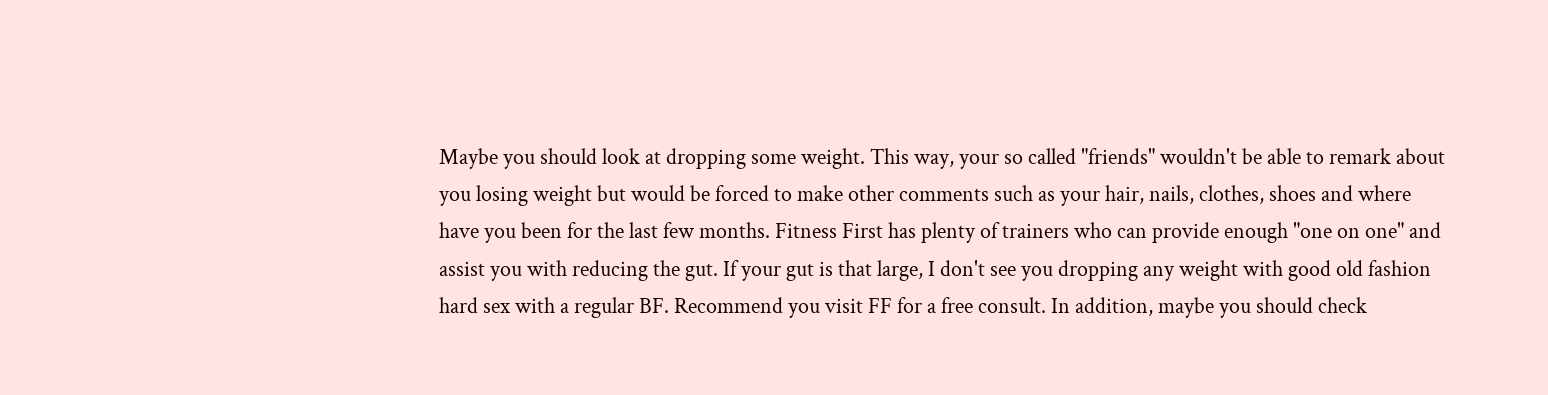Maybe you should look at dropping some weight. This way, your so called "friends" wouldn't be able to remark about you losing weight but would be forced to make other comments such as your hair, nails, clothes, shoes and where have you been for the last few months. Fitness First has plenty of trainers who can provide enough "one on one" and assist you with reducing the gut. If your gut is that large, I don't see you dropping any weight with good old fashion hard sex with a regular BF. Recommend you visit FF for a free consult. In addition, maybe you should check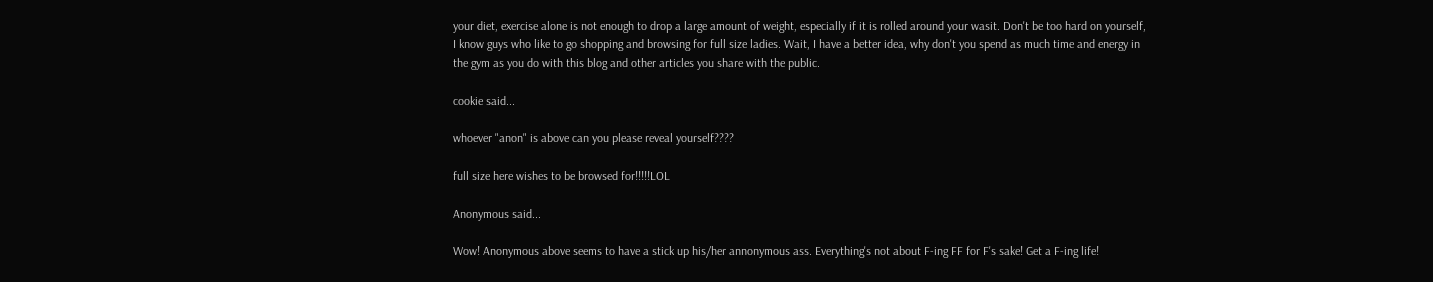your diet, exercise alone is not enough to drop a large amount of weight, especially if it is rolled around your wasit. Don't be too hard on yourself, I know guys who like to go shopping and browsing for full size ladies. Wait, I have a better idea, why don't you spend as much time and energy in the gym as you do with this blog and other articles you share with the public.

cookie said...

whoever "anon" is above can you please reveal yourself????

full size here wishes to be browsed for!!!!!LOL

Anonymous said...

Wow! Anonymous above seems to have a stick up his/her annonymous ass. Everything's not about F-ing FF for F's sake! Get a F-ing life!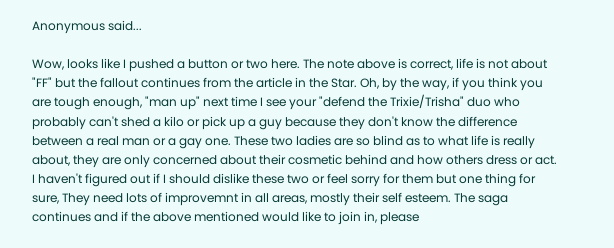Anonymous said...

Wow, looks like I pushed a button or two here. The note above is correct, life is not about "FF" but the fallout continues from the article in the Star. Oh, by the way, if you think you are tough enough, "man up" next time I see your "defend the Trixie/Trisha" duo who probably can't shed a kilo or pick up a guy because they don't know the difference between a real man or a gay one. These two ladies are so blind as to what life is really about, they are only concerned about their cosmetic behind and how others dress or act. I haven't figured out if I should dislike these two or feel sorry for them but one thing for sure, They need lots of improvemnt in all areas, mostly their self esteem. The saga continues and if the above mentioned would like to join in, please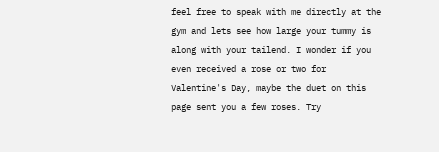feel free to speak with me directly at the gym and lets see how large your tummy is along with your tailend. I wonder if you even received a rose or two for Valentine's Day, maybe the duet on this page sent you a few roses. Try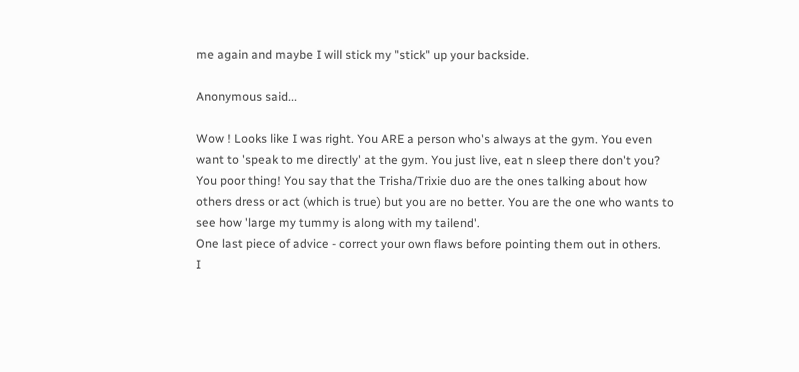me again and maybe I will stick my "stick" up your backside.

Anonymous said...

Wow ! Looks like I was right. You ARE a person who's always at the gym. You even want to 'speak to me directly' at the gym. You just live, eat n sleep there don't you? You poor thing! You say that the Trisha/Trixie duo are the ones talking about how others dress or act (which is true) but you are no better. You are the one who wants to see how 'large my tummy is along with my tailend'.
One last piece of advice - correct your own flaws before pointing them out in others.
I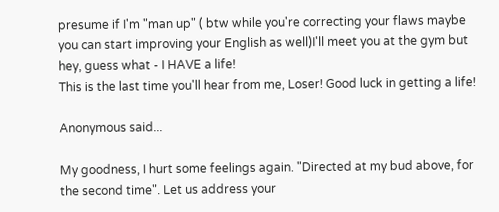presume if I'm "man up" ( btw while you're correcting your flaws maybe you can start improving your English as well)I'll meet you at the gym but hey, guess what - I HAVE a life!
This is the last time you'll hear from me, Loser! Good luck in getting a life!

Anonymous said...

My goodness, I hurt some feelings again. "Directed at my bud above, for the second time". Let us address your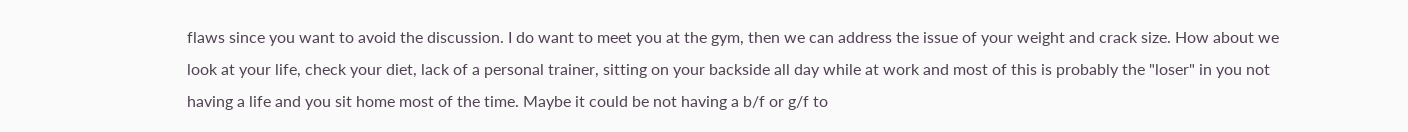flaws since you want to avoid the discussion. I do want to meet you at the gym, then we can address the issue of your weight and crack size. How about we look at your life, check your diet, lack of a personal trainer, sitting on your backside all day while at work and most of this is probably the "loser" in you not having a life and you sit home most of the time. Maybe it could be not having a b/f or g/f to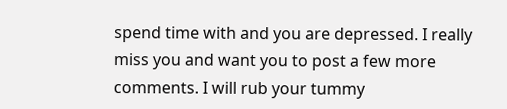spend time with and you are depressed. I really miss you and want you to post a few more comments. I will rub your tummy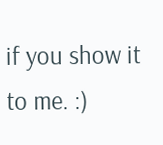if you show it to me. :)